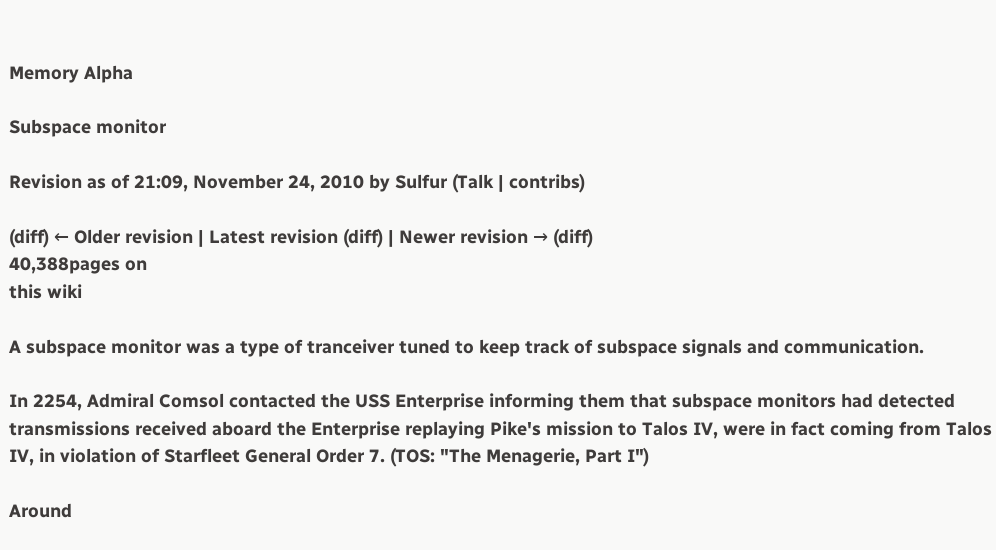Memory Alpha

Subspace monitor

Revision as of 21:09, November 24, 2010 by Sulfur (Talk | contribs)

(diff) ← Older revision | Latest revision (diff) | Newer revision → (diff)
40,388pages on
this wiki

A subspace monitor was a type of tranceiver tuned to keep track of subspace signals and communication.

In 2254, Admiral Comsol contacted the USS Enterprise informing them that subspace monitors had detected transmissions received aboard the Enterprise replaying Pike's mission to Talos IV, were in fact coming from Talos IV, in violation of Starfleet General Order 7. (TOS: "The Menagerie, Part I")

Around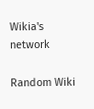Wikia's network

Random Wiki